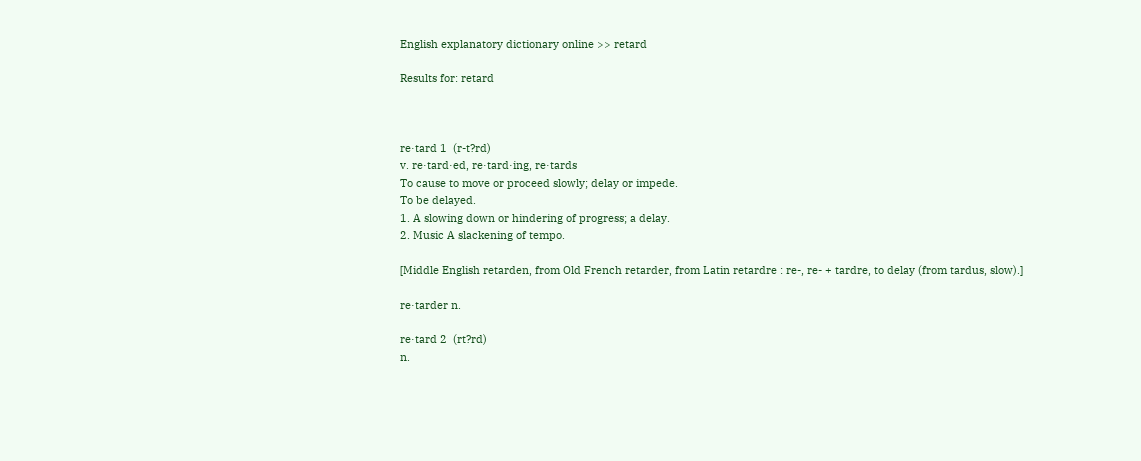English explanatory dictionary online >> retard

Results for: retard



re·tard 1  (r-t?rd)
v. re·tard·ed, re·tard·ing, re·tards
To cause to move or proceed slowly; delay or impede.
To be delayed.
1. A slowing down or hindering of progress; a delay.
2. Music A slackening of tempo.

[Middle English retarden, from Old French retarder, from Latin retardre : re-, re- + tardre, to delay (from tardus, slow).]

re·tarder n.

re·tard 2  (rt?rd)
n.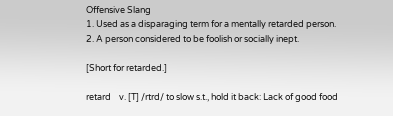Offensive Slang
1. Used as a disparaging term for a mentally retarded person.
2. A person considered to be foolish or socially inept.

[Short for retarded.]

retard    v. [T] /rtrd/ to slow s.t., hold it back: Lack of good food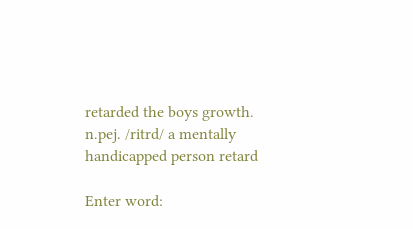retarded the boys growth.
n.pej. /ritrd/ a mentally handicapped person retard

Enter word: